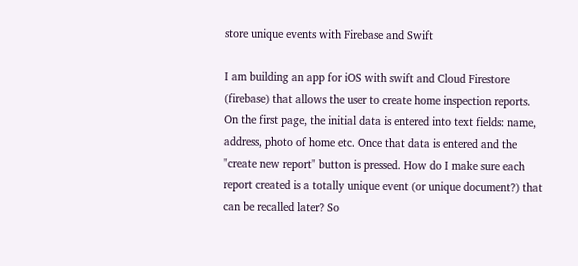store unique events with Firebase and Swift

I am building an app for iOS with swift and Cloud Firestore (firebase) that allows the user to create home inspection reports. On the first page, the initial data is entered into text fields: name, address, photo of home etc. Once that data is entered and the "create new report" button is pressed. How do I make sure each report created is a totally unique event (or unique document?) that can be recalled later? So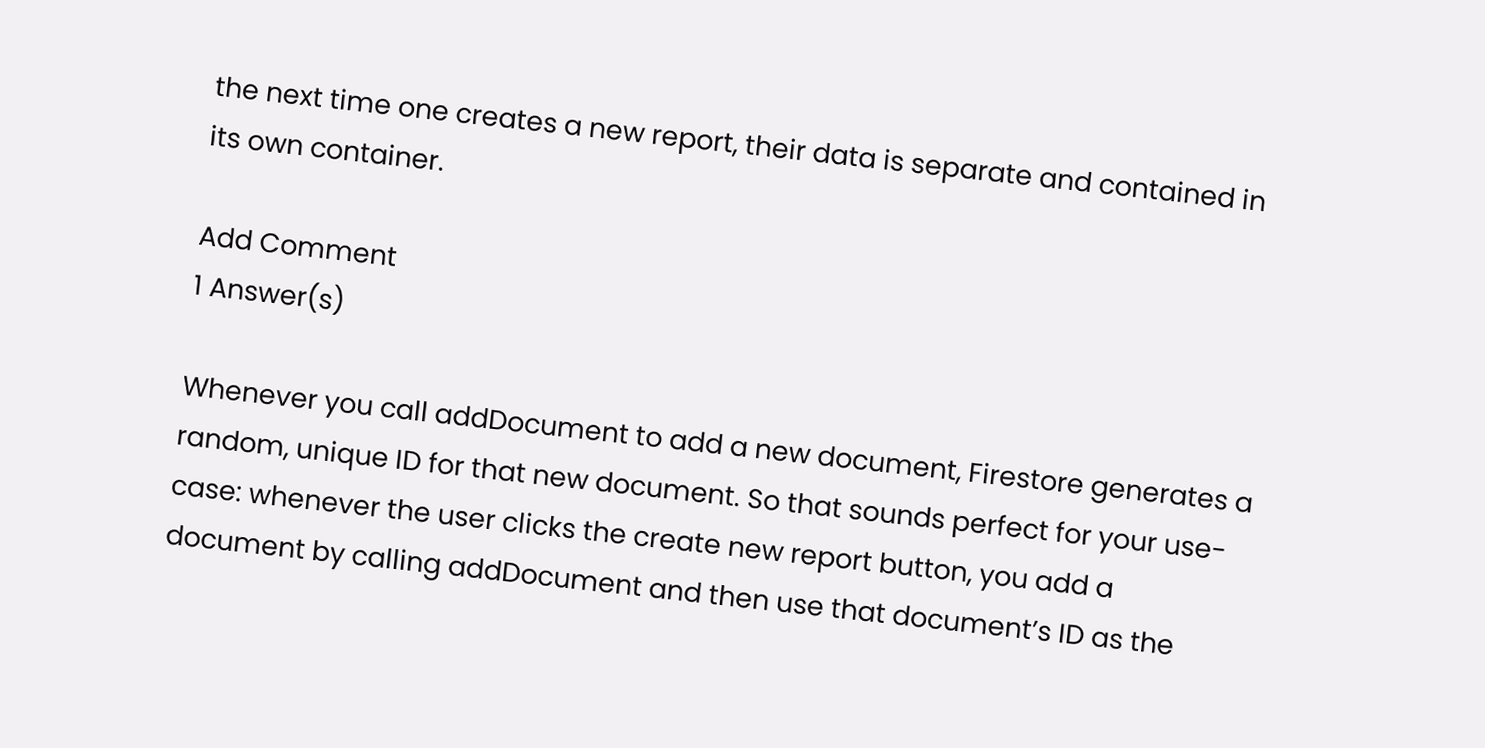the next time one creates a new report, their data is separate and contained in its own container.

Add Comment
1 Answer(s)

Whenever you call addDocument to add a new document, Firestore generates a random, unique ID for that new document. So that sounds perfect for your use-case: whenever the user clicks the create new report button, you add a document by calling addDocument and then use that document’s ID as the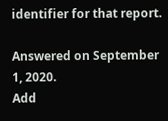identifier for that report.

Answered on September 1, 2020.
Add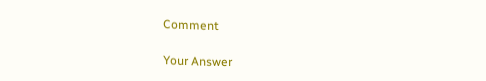Comment

Your Answer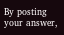By posting your answer,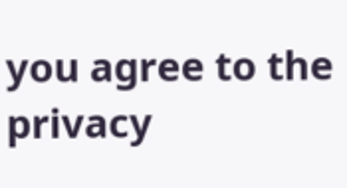you agree to the privacy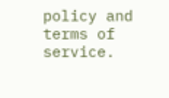policy and terms of service.